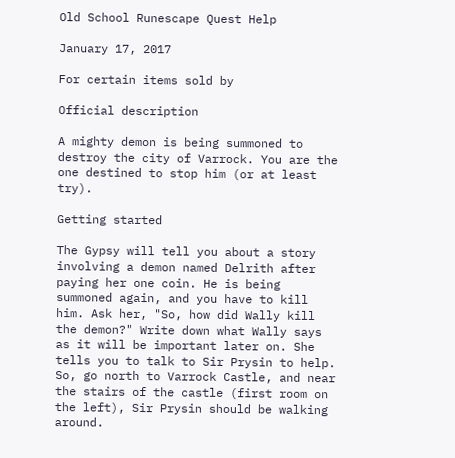Old School Runescape Quest Help

January 17, 2017

For certain items sold by

Official description

A mighty demon is being summoned to destroy the city of Varrock. You are the one destined to stop him (or at least try).

Getting started

The Gypsy will tell you about a story involving a demon named Delrith after paying her one coin. He is being summoned again, and you have to kill him. Ask her, "So, how did Wally kill the demon?" Write down what Wally says as it will be important later on. She tells you to talk to Sir Prysin to help. So, go north to Varrock Castle, and near the stairs of the castle (first room on the left), Sir Prysin should be walking around.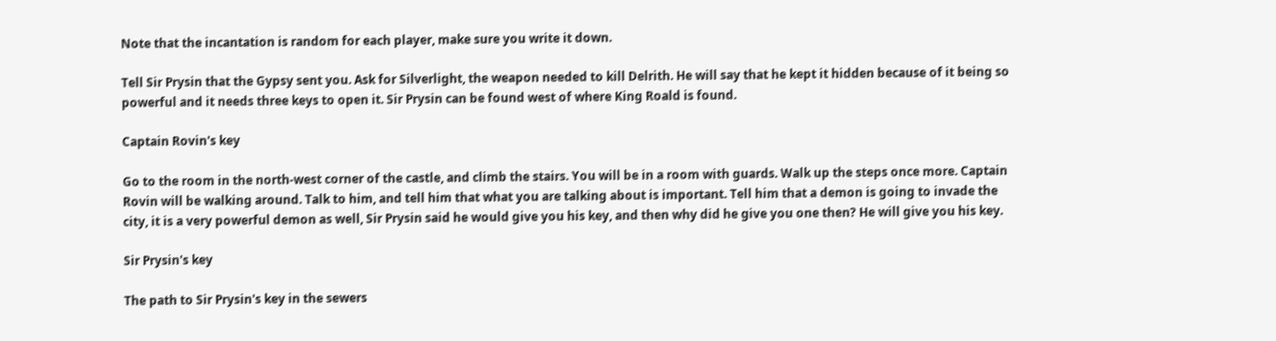Note that the incantation is random for each player, make sure you write it down.

Tell Sir Prysin that the Gypsy sent you. Ask for Silverlight, the weapon needed to kill Delrith. He will say that he kept it hidden because of it being so powerful and it needs three keys to open it. Sir Prysin can be found west of where King Roald is found.

Captain Rovin's key

Go to the room in the north-west corner of the castle, and climb the stairs. You will be in a room with guards. Walk up the steps once more. Captain Rovin will be walking around. Talk to him, and tell him that what you are talking about is important. Tell him that a demon is going to invade the city, it is a very powerful demon as well, Sir Prysin said he would give you his key, and then why did he give you one then? He will give you his key.

Sir Prysin's key

The path to Sir Prysin's key in the sewers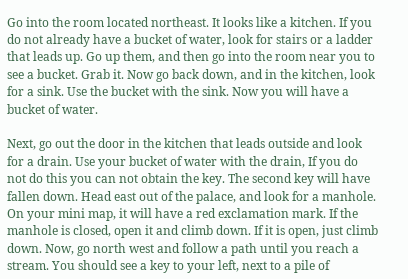Go into the room located northeast. It looks like a kitchen. If you do not already have a bucket of water, look for stairs or a ladder that leads up. Go up them, and then go into the room near you to see a bucket. Grab it. Now go back down, and in the kitchen, look for a sink. Use the bucket with the sink. Now you will have a bucket of water.

Next, go out the door in the kitchen that leads outside and look for a drain. Use your bucket of water with the drain, If you do not do this you can not obtain the key. The second key will have fallen down. Head east out of the palace, and look for a manhole. On your mini map, it will have a red exclamation mark. If the manhole is closed, open it and climb down. If it is open, just climb down. Now, go north west and follow a path until you reach a stream. You should see a key to your left, next to a pile of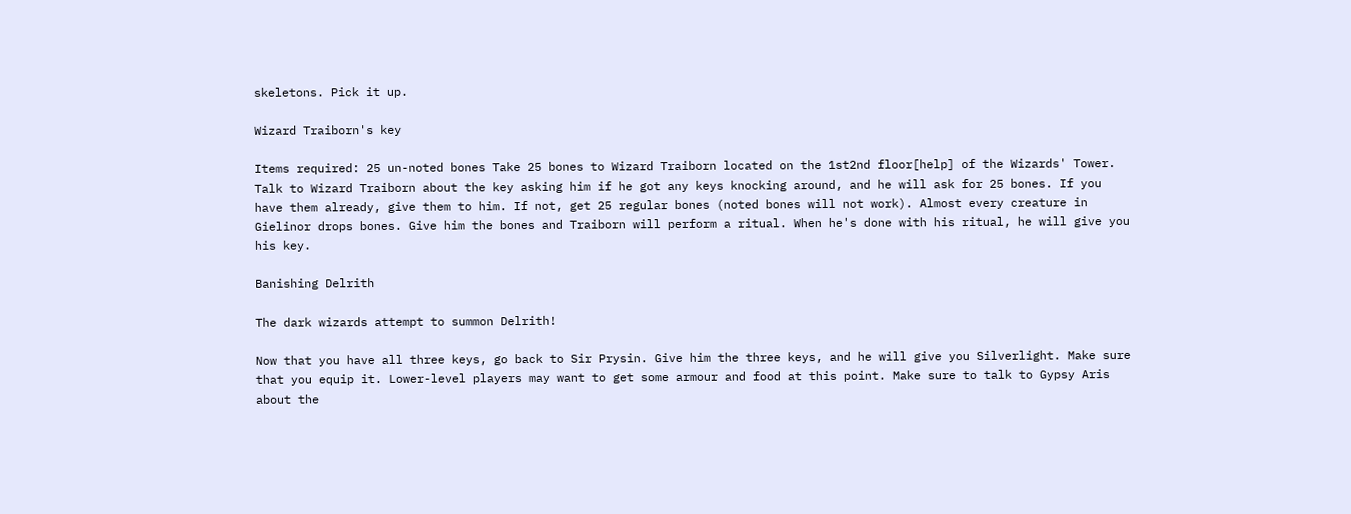skeletons. Pick it up.

Wizard Traiborn's key

Items required: 25 un-noted bones Take 25 bones to Wizard Traiborn located on the 1st2nd floor[help] of the Wizards' Tower. Talk to Wizard Traiborn about the key asking him if he got any keys knocking around, and he will ask for 25 bones. If you have them already, give them to him. If not, get 25 regular bones (noted bones will not work). Almost every creature in Gielinor drops bones. Give him the bones and Traiborn will perform a ritual. When he's done with his ritual, he will give you his key.

Banishing Delrith

The dark wizards attempt to summon Delrith!

Now that you have all three keys, go back to Sir Prysin. Give him the three keys, and he will give you Silverlight. Make sure that you equip it. Lower-level players may want to get some armour and food at this point. Make sure to talk to Gypsy Aris about the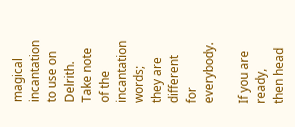magical incantation to use on Delrith. Take note of the incantation words; they are different for everybody.

If you are ready, then head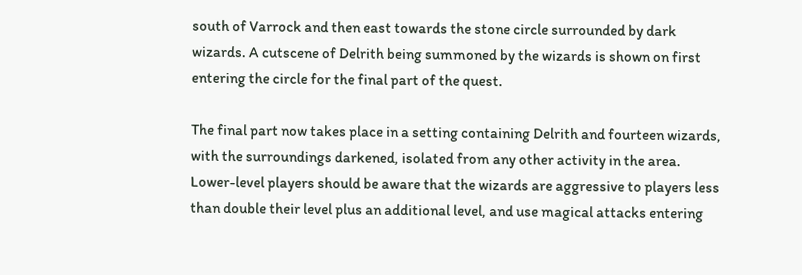south of Varrock and then east towards the stone circle surrounded by dark wizards. A cutscene of Delrith being summoned by the wizards is shown on first entering the circle for the final part of the quest.

The final part now takes place in a setting containing Delrith and fourteen wizards, with the surroundings darkened, isolated from any other activity in the area. Lower-level players should be aware that the wizards are aggressive to players less than double their level plus an additional level, and use magical attacks entering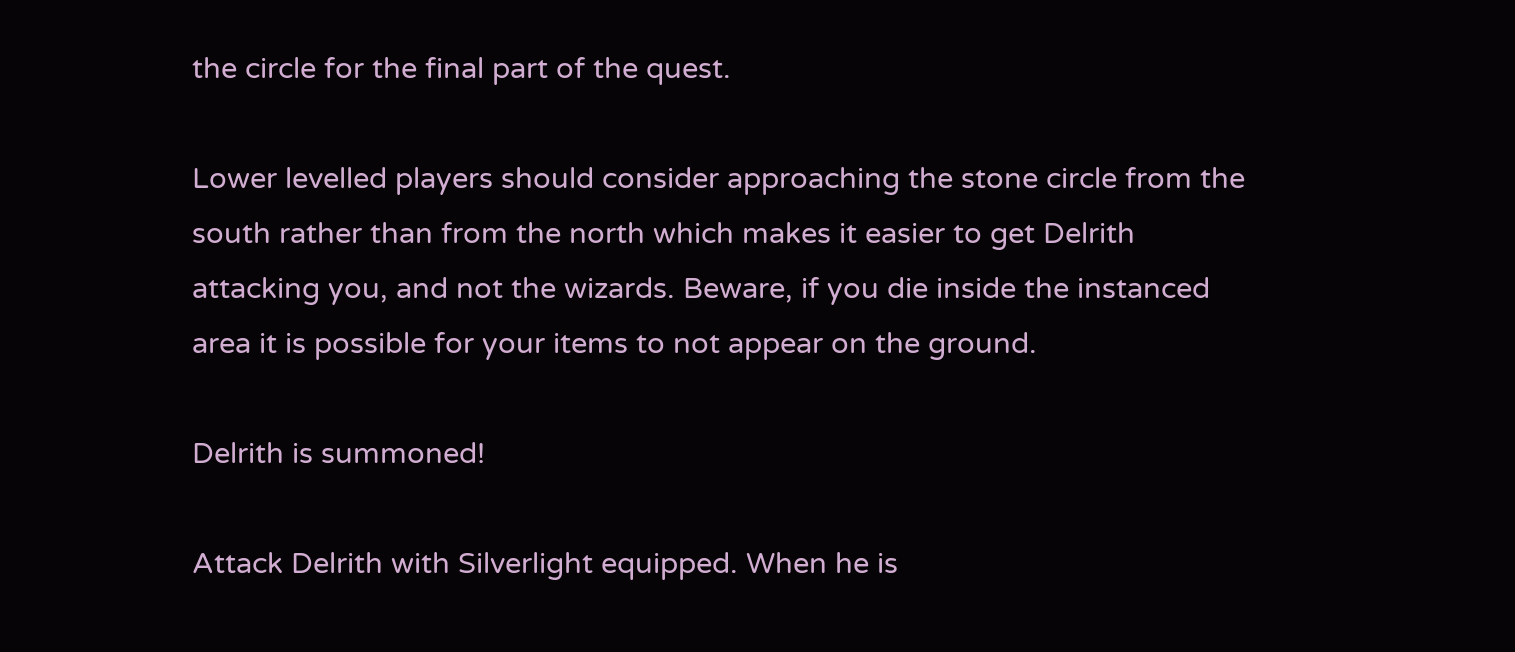the circle for the final part of the quest.

Lower levelled players should consider approaching the stone circle from the south rather than from the north which makes it easier to get Delrith attacking you, and not the wizards. Beware, if you die inside the instanced area it is possible for your items to not appear on the ground.

Delrith is summoned!

Attack Delrith with Silverlight equipped. When he is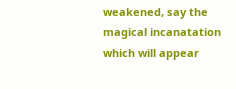weakened, say the magical incanatation which will appear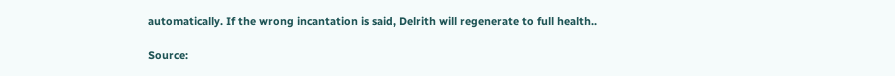automatically. If the wrong incantation is said, Delrith will regenerate to full health..

Source: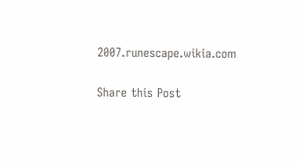2007.runescape.wikia.com

Share this Post